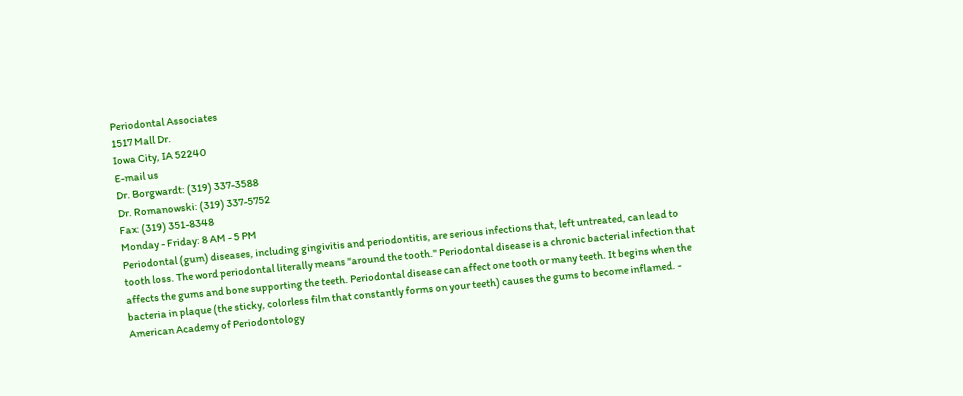Periodontal Associates
1517 Mall Dr.
Iowa City, IA 52240
E-mail us
Dr. Borgwardt: (319) 337-3588
Dr. Romanowski: (319) 337-5752
Fax: (319) 351-8348
Monday - Friday: 8 AM - 5 PM
Periodontal (gum) diseases, including gingivitis and periodontitis, are serious infections that, left untreated, can lead to tooth loss. The word periodontal literally means "around the tooth." Periodontal disease is a chronic bacterial infection that affects the gums and bone supporting the teeth. Periodontal disease can affect one tooth or many teeth. It begins when the bacteria in plaque (the sticky, colorless film that constantly forms on your teeth) causes the gums to become inflamed. -  American Academy of Periodontology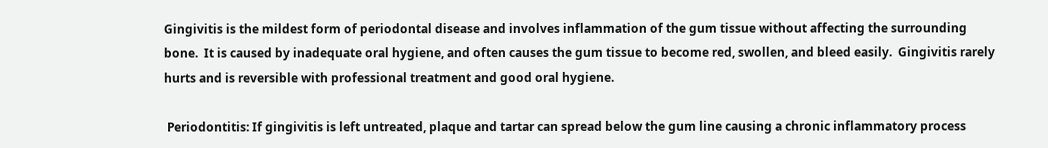Gingivitis is the mildest form of periodontal disease and involves inflammation of the gum tissue without affecting the surrounding bone.  It is caused by inadequate oral hygiene, and often causes the gum tissue to become red, swollen, and bleed easily.  Gingivitis rarely hurts and is reversible with professional treatment and good oral hygiene.

 Periodontitis: If gingivitis is left untreated, plaque and tartar can spread below the gum line causing a chronic inflammatory process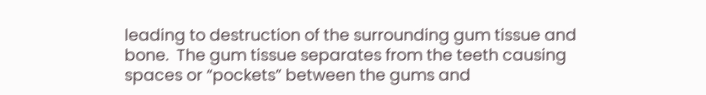leading to destruction of the surrounding gum tissue and bone.  The gum tissue separates from the teeth causing spaces or “pockets” between the gums and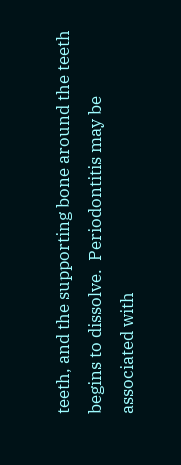teeth, and the supporting bone around the teeth begins to dissolve.  Periodontitis may be associated with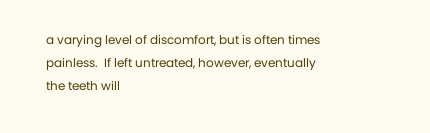a varying level of discomfort, but is often times painless.  If left untreated, however, eventually the teeth will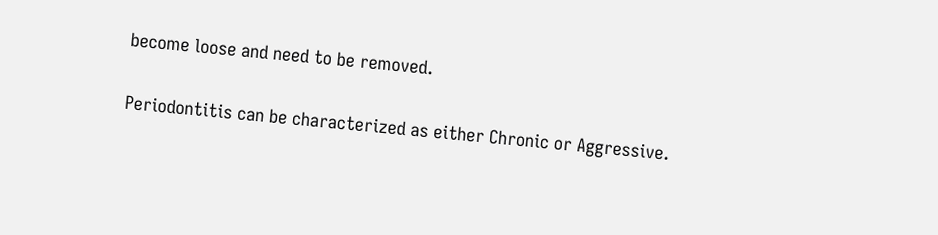become loose and need to be removed.

Periodontitis can be characterized as either Chronic or Aggressive.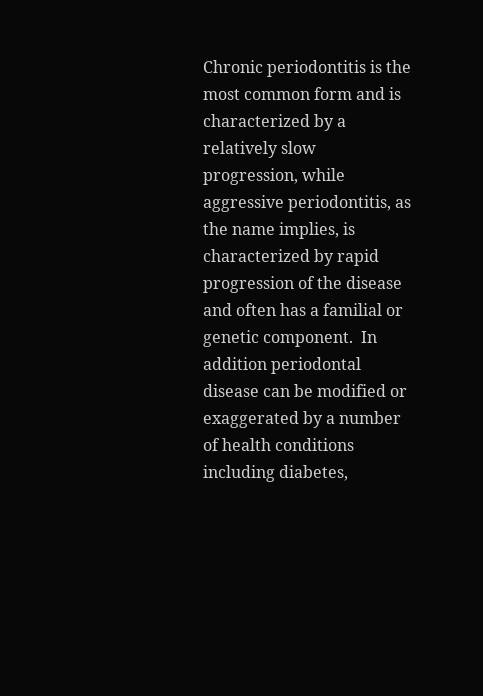Chronic periodontitis is the most common form and is characterized by a relatively slow progression, while aggressive periodontitis, as the name implies, is characterized by rapid progression of the disease and often has a familial or genetic component.  In addition periodontal disease can be modified or exaggerated by a number of health conditions including diabetes,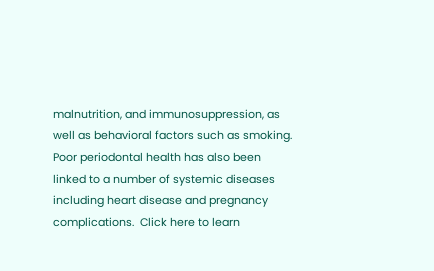malnutrition, and immunosuppression, as well as behavioral factors such as smoking.  Poor periodontal health has also been linked to a number of systemic diseases including heart disease and pregnancy complications.  Click here to learn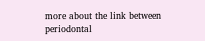more about the link between periodontal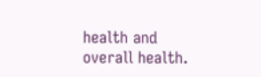health and overall health.